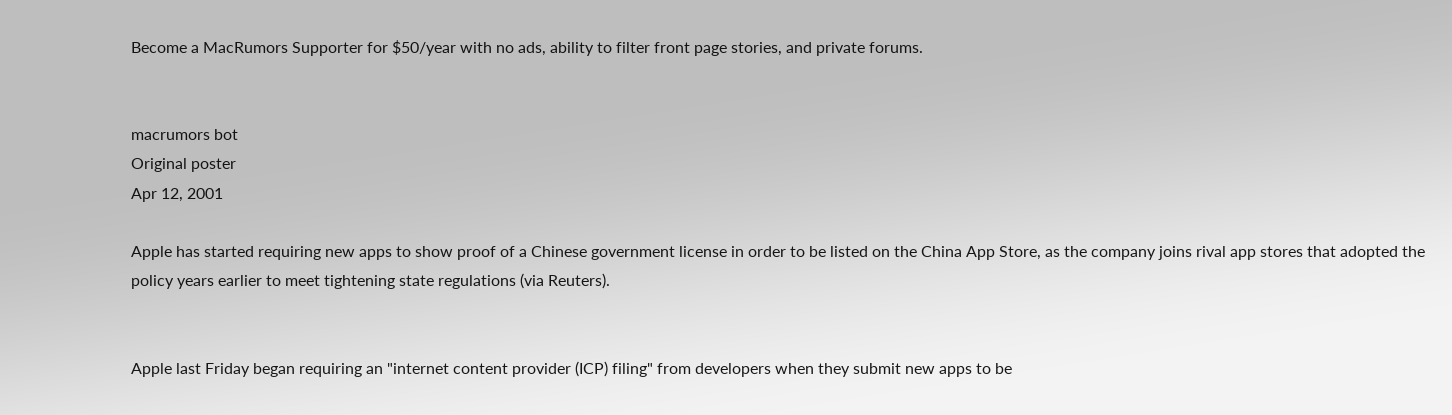Become a MacRumors Supporter for $50/year with no ads, ability to filter front page stories, and private forums.


macrumors bot
Original poster
Apr 12, 2001

Apple has started requiring new apps to show proof of a Chinese government license in order to be listed on the China App Store, as the company joins rival app stores that adopted the policy years earlier to meet tightening state regulations (via Reuters).


Apple last Friday began requiring an "internet content provider (ICP) filing" from developers when they submit new apps to be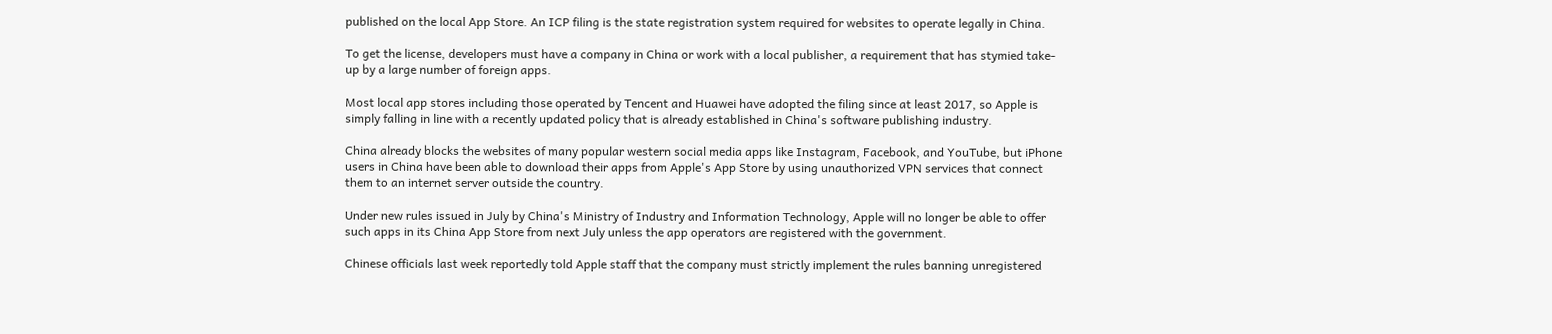published on the local App Store. An ICP filing is the state registration system required for websites to operate legally in China.

To get the license, developers must have a company in China or work with a local publisher, a requirement that has stymied take-up by a large number of foreign apps.

Most local app stores including those operated by Tencent and Huawei have adopted the filing since at least 2017, so Apple is simply falling in line with a recently updated policy that is already established in China's software publishing industry.

China already blocks the websites of many popular western social media apps like Instagram, Facebook, and YouTube, but iPhone users in China have been able to download their apps from Apple's App Store by using unauthorized VPN services that connect them to an internet server outside the country.

Under new rules issued in July by China's Ministry of Industry and Information Technology, Apple will no longer be able to offer such apps in its China App Store from next July unless the app operators are registered with the government.

Chinese officials last week reportedly told Apple staff that the company must strictly implement the rules banning unregistered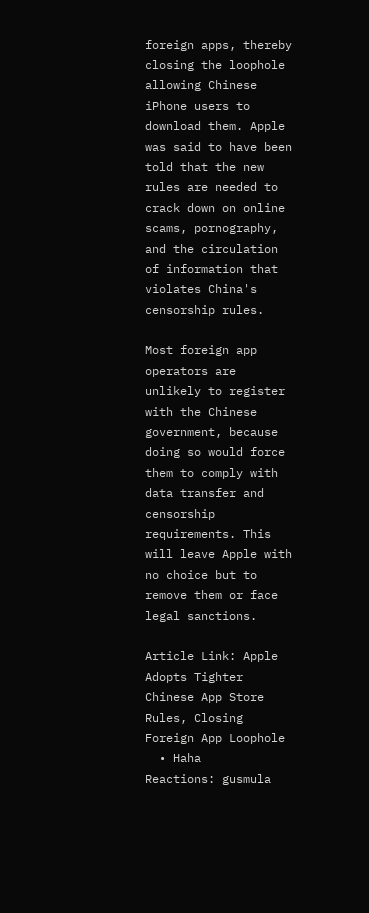foreign apps, thereby closing the loophole allowing Chinese iPhone users to download them. Apple was said to have been told that the new rules are needed to crack down on online scams, pornography, and the circulation of information that violates China's censorship rules.

Most foreign app operators are unlikely to register with the Chinese government, because doing so would force them to comply with data transfer and censorship requirements. This will leave Apple with no choice but to remove them or face legal sanctions.

Article Link: Apple Adopts Tighter Chinese App Store Rules, Closing Foreign App Loophole
  • Haha
Reactions: gusmula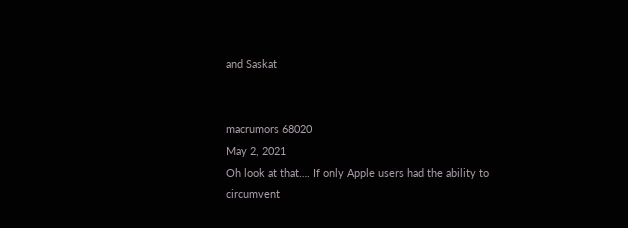and Saskat


macrumors 68020
May 2, 2021
Oh look at that…. If only Apple users had the ability to circumvent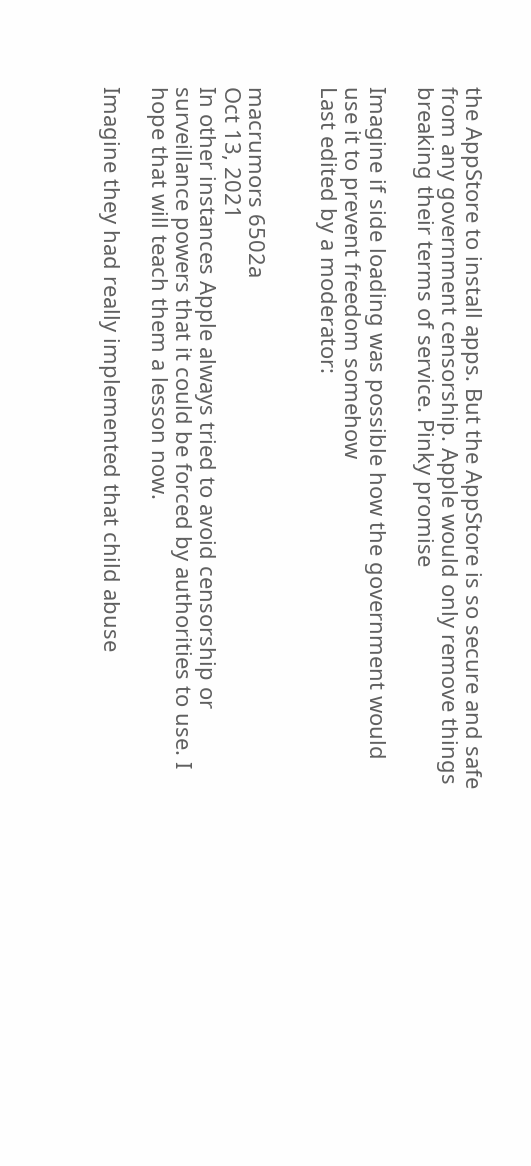the AppStore to install apps. But the AppStore is so secure and safe from any government censorship. Apple would only remove things breaking their terms of service. Pinky promise

Imagine if side loading was possible how the government would use it to prevent freedom somehow
Last edited by a moderator:


macrumors 6502a
Oct 13, 2021
In other instances Apple always tried to avoid censorship or surveillance powers that it could be forced by authorities to use. I hope that will teach them a lesson now.

Imagine they had really implemented that child abuse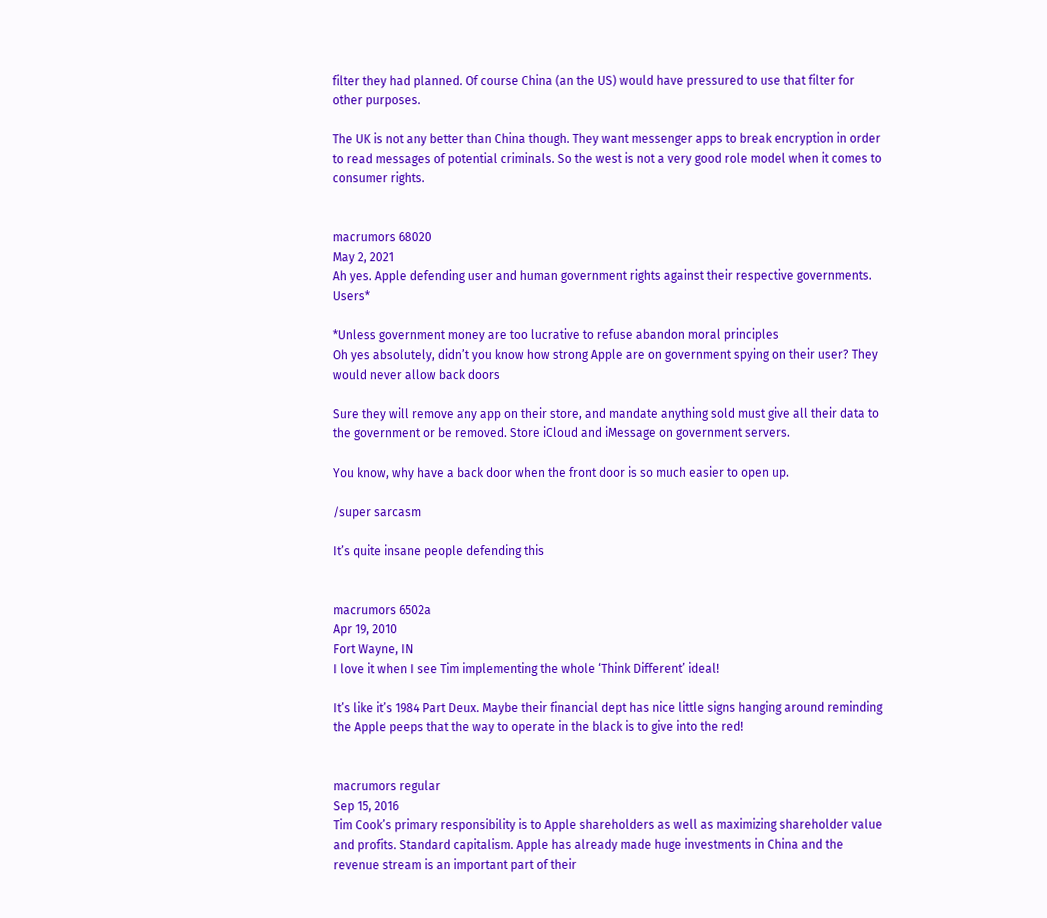filter they had planned. Of course China (an the US) would have pressured to use that filter for other purposes.

The UK is not any better than China though. They want messenger apps to break encryption in order to read messages of potential criminals. So the west is not a very good role model when it comes to consumer rights.


macrumors 68020
May 2, 2021
Ah yes. Apple defending user and human government rights against their respective governments. Users*

*Unless government money are too lucrative to refuse abandon moral principles
Oh yes absolutely, didn’t you know how strong Apple are on government spying on their user? They would never allow back doors

Sure they will remove any app on their store, and mandate anything sold must give all their data to the government or be removed. Store iCloud and iMessage on government servers.

You know, why have a back door when the front door is so much easier to open up.

/super sarcasm

It’s quite insane people defending this


macrumors 6502a
Apr 19, 2010
Fort Wayne, IN
I love it when I see Tim implementing the whole ‘Think Different’ ideal!

It’s like it’s 1984 Part Deux. Maybe their financial dept has nice little signs hanging around reminding the Apple peeps that the way to operate in the black is to give into the red!


macrumors regular
Sep 15, 2016
Tim Cook’s primary responsibility is to Apple shareholders as well as maximizing shareholder value and profits. Standard capitalism. Apple has already made huge investments in China and the revenue stream is an important part of their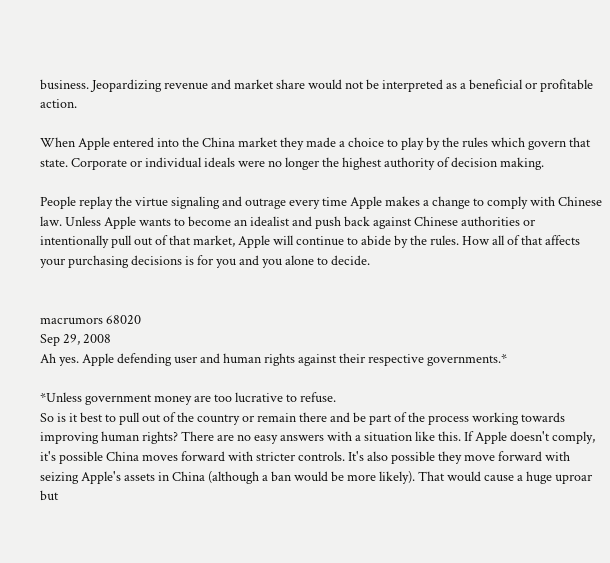business. Jeopardizing revenue and market share would not be interpreted as a beneficial or profitable action.

When Apple entered into the China market they made a choice to play by the rules which govern that state. Corporate or individual ideals were no longer the highest authority of decision making.

People replay the virtue signaling and outrage every time Apple makes a change to comply with Chinese law. Unless Apple wants to become an idealist and push back against Chinese authorities or intentionally pull out of that market, Apple will continue to abide by the rules. How all of that affects your purchasing decisions is for you and you alone to decide.


macrumors 68020
Sep 29, 2008
Ah yes. Apple defending user and human rights against their respective governments.*

*Unless government money are too lucrative to refuse.
So is it best to pull out of the country or remain there and be part of the process working towards improving human rights? There are no easy answers with a situation like this. If Apple doesn't comply, it's possible China moves forward with stricter controls. It's also possible they move forward with seizing Apple's assets in China (although a ban would be more likely). That would cause a huge uproar but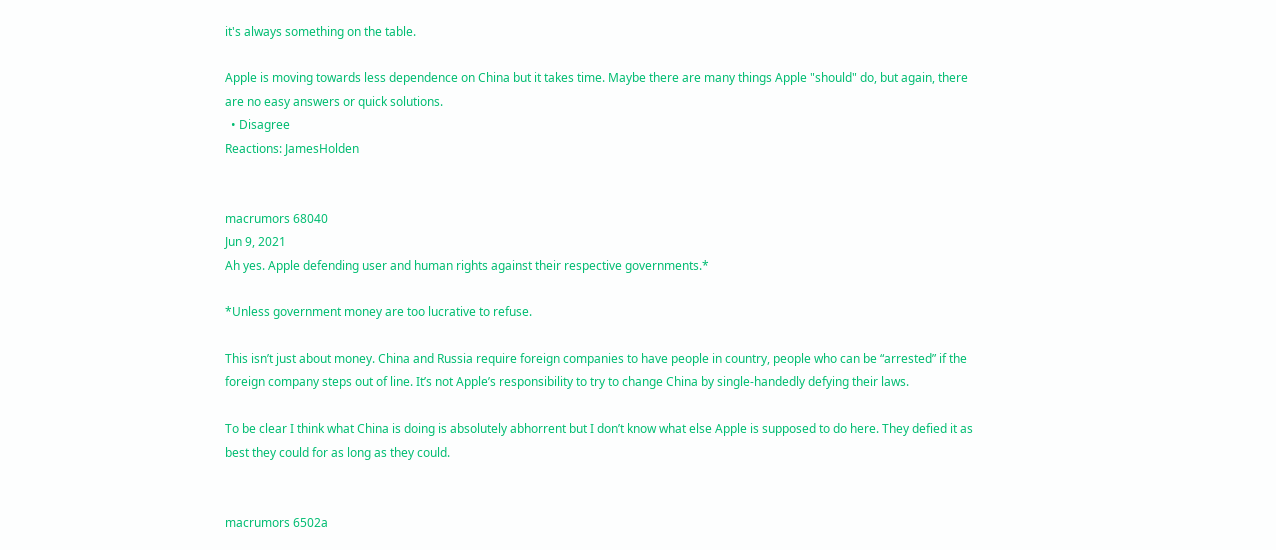it's always something on the table.

Apple is moving towards less dependence on China but it takes time. Maybe there are many things Apple "should" do, but again, there are no easy answers or quick solutions.
  • Disagree
Reactions: JamesHolden


macrumors 68040
Jun 9, 2021
Ah yes. Apple defending user and human rights against their respective governments.*

*Unless government money are too lucrative to refuse.

This isn’t just about money. China and Russia require foreign companies to have people in country, people who can be “arrested” if the foreign company steps out of line. It’s not Apple’s responsibility to try to change China by single-handedly defying their laws.

To be clear I think what China is doing is absolutely abhorrent but I don’t know what else Apple is supposed to do here. They defied it as best they could for as long as they could.


macrumors 6502a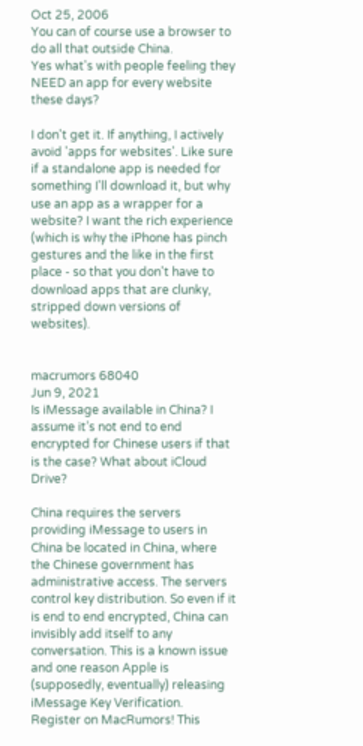Oct 25, 2006
You can of course use a browser to do all that outside China.
Yes what's with people feeling they NEED an app for every website these days?

I don't get it. If anything, I actively avoid 'apps for websites'. Like sure if a standalone app is needed for something I'll download it, but why use an app as a wrapper for a website? I want the rich experience (which is why the iPhone has pinch gestures and the like in the first place - so that you don't have to download apps that are clunky, stripped down versions of websites).


macrumors 68040
Jun 9, 2021
Is iMessage available in China? I assume it’s not end to end encrypted for Chinese users if that is the case? What about iCloud Drive?

China requires the servers providing iMessage to users in China be located in China, where the Chinese government has administrative access. The servers control key distribution. So even if it is end to end encrypted, China can invisibly add itself to any conversation. This is a known issue and one reason Apple is (supposedly, eventually) releasing iMessage Key Verification.
Register on MacRumors! This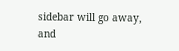sidebar will go away, and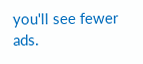you'll see fewer ads.